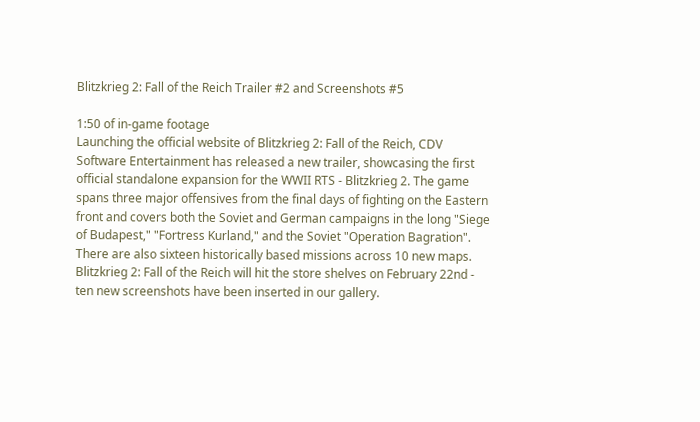Blitzkrieg 2: Fall of the Reich Trailer #2 and Screenshots #5

1:50 of in-game footage
Launching the official website of Blitzkrieg 2: Fall of the Reich, CDV Software Entertainment has released a new trailer, showcasing the first official standalone expansion for the WWII RTS - Blitzkrieg 2. The game spans three major offensives from the final days of fighting on the Eastern front and covers both the Soviet and German campaigns in the long "Siege of Budapest," "Fortress Kurland," and the Soviet "Operation Bagration". There are also sixteen historically based missions across 10 new maps. Blitzkrieg 2: Fall of the Reich will hit the store shelves on February 22nd - ten new screenshots have been inserted in our gallery.